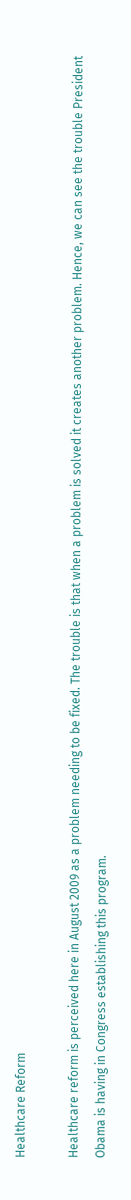Healthcare Reform

Healthcare reform is perceived here in August 2009 as a problem needing to be fixed. The trouble is that when a problem is solved it creates another problem. Hence, we can see the trouble President Obama is having in Congress establishing this program.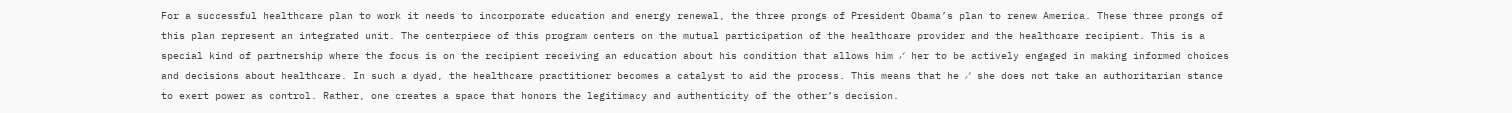For a successful healthcare plan to work it needs to incorporate education and energy renewal, the three prongs of President Obama’s plan to renew America. These three prongs of this plan represent an integrated unit. The centerpiece of this program centers on the mutual participation of the healthcare provider and the healthcare recipient. This is a special kind of partnership where the focus is on the recipient receiving an education about his condition that allows him ⁄ her to be actively engaged in making informed choices and decisions about healthcare. In such a dyad, the healthcare practitioner becomes a catalyst to aid the process. This means that he ⁄ she does not take an authoritarian stance to exert power as control. Rather, one creates a space that honors the legitimacy and authenticity of the other’s decision.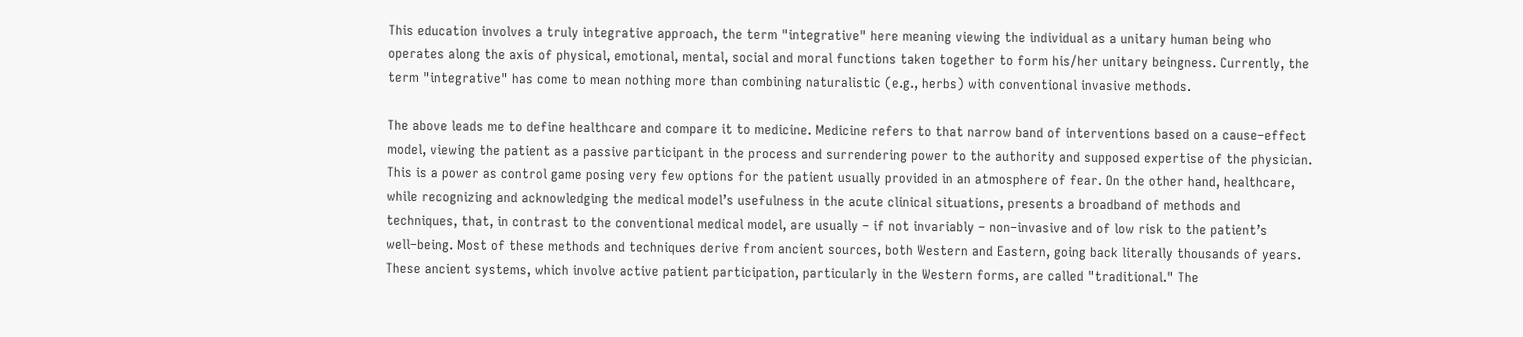This education involves a truly integrative approach, the term "integrative" here meaning viewing the individual as a unitary human being who operates along the axis of physical, emotional, mental, social and moral functions taken together to form his⁄her unitary beingness. Currently, the term "integrative" has come to mean nothing more than combining naturalistic (e.g., herbs) with conventional invasive methods.

The above leads me to define healthcare and compare it to medicine. Medicine refers to that narrow band of interventions based on a cause–effect model, viewing the patient as a passive participant in the process and surrendering power to the authority and supposed expertise of the physician. This is a power as control game posing very few options for the patient usually provided in an atmosphere of fear. On the other hand, healthcare, while recognizing and acknowledging the medical model’s usefulness in the acute clinical situations, presents a broadband of methods and techniques, that, in contrast to the conventional medical model, are usually – if not invariably – non–invasive and of low risk to the patient’s well–being. Most of these methods and techniques derive from ancient sources, both Western and Eastern, going back literally thousands of years. These ancient systems, which involve active patient participation, particularly in the Western forms, are called "traditional." The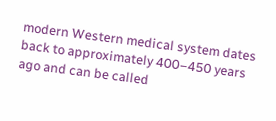modern Western medical system dates back to approximately 400–450 years ago and can be called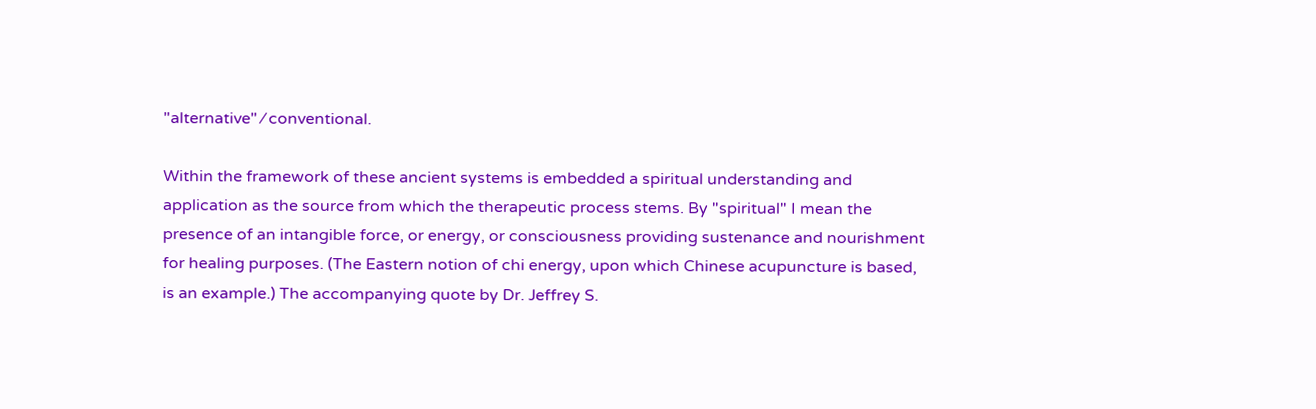"alternative" ⁄ conventional.

Within the framework of these ancient systems is embedded a spiritual understanding and application as the source from which the therapeutic process stems. By "spiritual" I mean the presence of an intangible force, or energy, or consciousness providing sustenance and nourishment for healing purposes. (The Eastern notion of chi energy, upon which Chinese acupuncture is based, is an example.) The accompanying quote by Dr. Jeffrey S.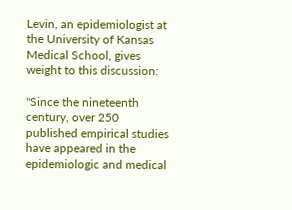Levin, an epidemiologist at the University of Kansas Medical School, gives weight to this discussion:

"Since the nineteenth century, over 250 published empirical studies have appeared in the epidemiologic and medical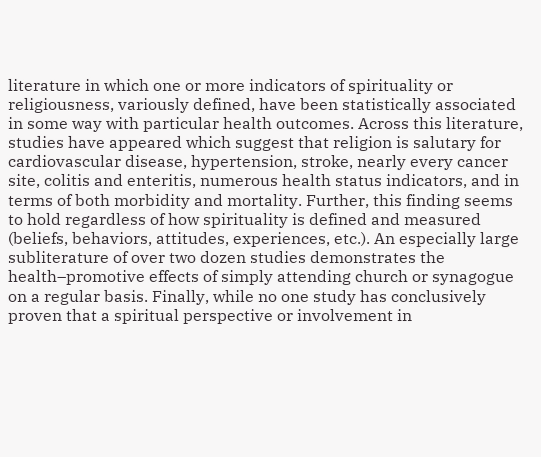literature in which one or more indicators of spirituality or religiousness, variously defined, have been statistically associated in some way with particular health outcomes. Across this literature, studies have appeared which suggest that religion is salutary for cardiovascular disease, hypertension, stroke, nearly every cancer site, colitis and enteritis, numerous health status indicators, and in terms of both morbidity and mortality. Further, this finding seems to hold regardless of how spirituality is defined and measured (beliefs, behaviors, attitudes, experiences, etc.). An especially large subliterature of over two dozen studies demonstrates the health–promotive effects of simply attending church or synagogue on a regular basis. Finally, while no one study has conclusively proven that a spiritual perspective or involvement in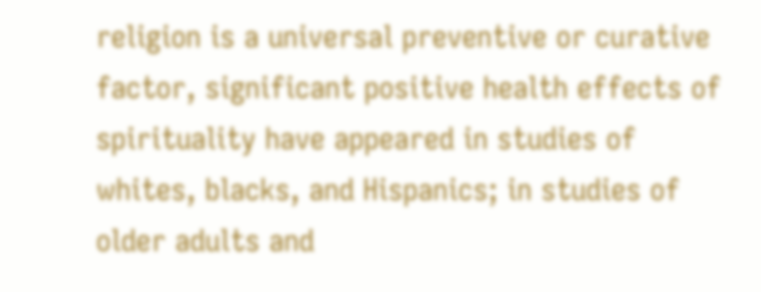religion is a universal preventive or curative factor, significant positive health effects of spirituality have appeared in studies of whites, blacks, and Hispanics; in studies of older adults and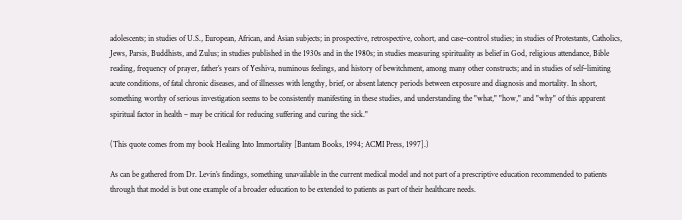adolescents; in studies of U.S., European, African, and Asian subjects; in prospective, retrospective, cohort, and case–control studies; in studies of Protestants, Catholics, Jews, Parsis, Buddhists, and Zulus; in studies published in the 1930s and in the 1980s; in studies measuring spirituality as belief in God, religious attendance, Bible reading, frequency of prayer, father’s years of Yeshiva, numinous feelings, and history of bewitchment, among many other constructs; and in studies of self–limiting acute conditions, of fatal chronic diseases, and of illnesses with lengthy, brief, or absent latency periods between exposure and diagnosis and mortality. In short, something worthy of serious investigation seems to be consistently manifesting in these studies, and understanding the "what," "how," and "why" of this apparent spiritual factor in health – may be critical for reducing suffering and curing the sick."

(This quote comes from my book Healing Into Immortality [Bantam Books, 1994; ACMI Press, 1997].)

As can be gathered from Dr. Levin’s findings, something unavailable in the current medical model and not part of a prescriptive education recommended to patients through that model is but one example of a broader education to be extended to patients as part of their healthcare needs.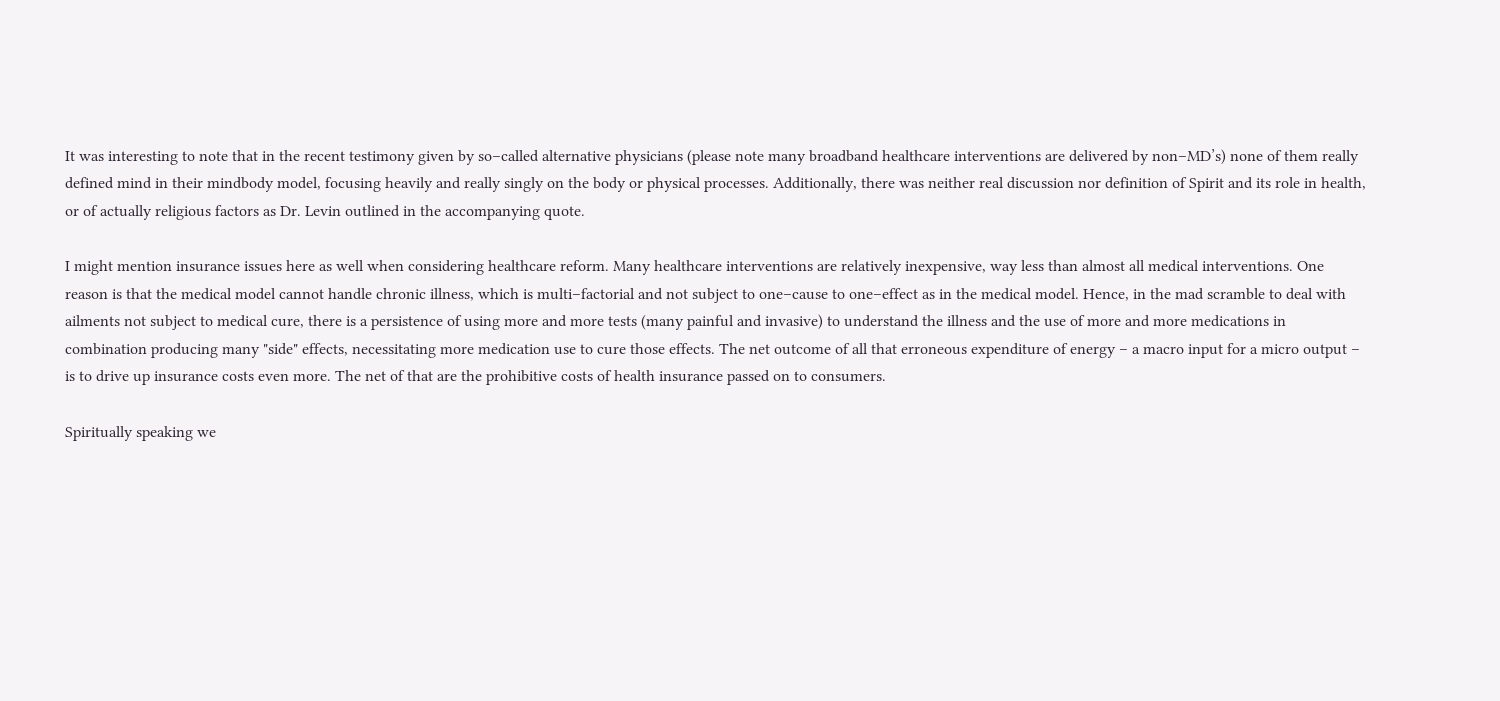It was interesting to note that in the recent testimony given by so–called alternative physicians (please note many broadband healthcare interventions are delivered by non–MD’s) none of them really defined mind in their mindbody model, focusing heavily and really singly on the body or physical processes. Additionally, there was neither real discussion nor definition of Spirit and its role in health, or of actually religious factors as Dr. Levin outlined in the accompanying quote.

I might mention insurance issues here as well when considering healthcare reform. Many healthcare interventions are relatively inexpensive, way less than almost all medical interventions. One reason is that the medical model cannot handle chronic illness, which is multi–factorial and not subject to one–cause to one–effect as in the medical model. Hence, in the mad scramble to deal with ailments not subject to medical cure, there is a persistence of using more and more tests (many painful and invasive) to understand the illness and the use of more and more medications in combination producing many "side" effects, necessitating more medication use to cure those effects. The net outcome of all that erroneous expenditure of energy – a macro input for a micro output – is to drive up insurance costs even more. The net of that are the prohibitive costs of health insurance passed on to consumers.

Spiritually speaking we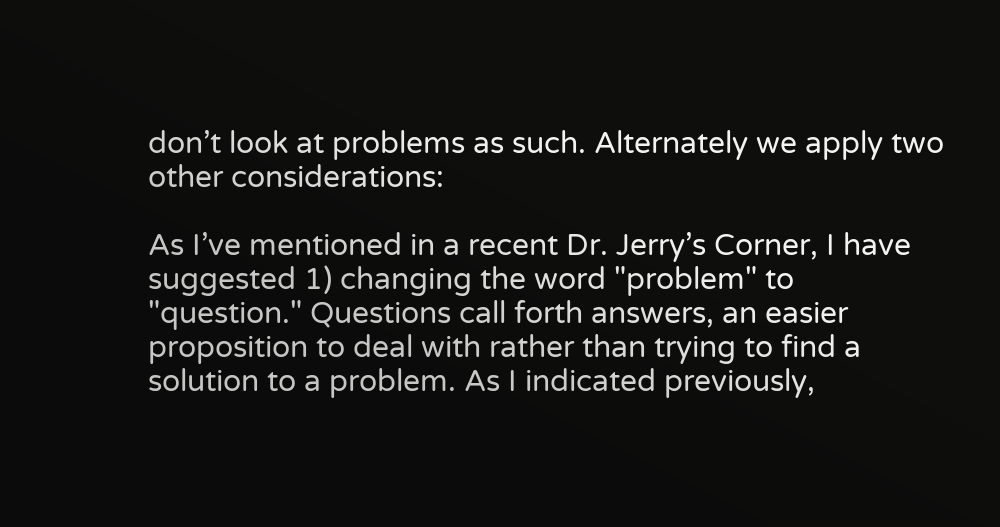don’t look at problems as such. Alternately we apply two other considerations:

As I’ve mentioned in a recent Dr. Jerry’s Corner, I have suggested 1) changing the word "problem" to "question." Questions call forth answers, an easier proposition to deal with rather than trying to find a solution to a problem. As I indicated previously,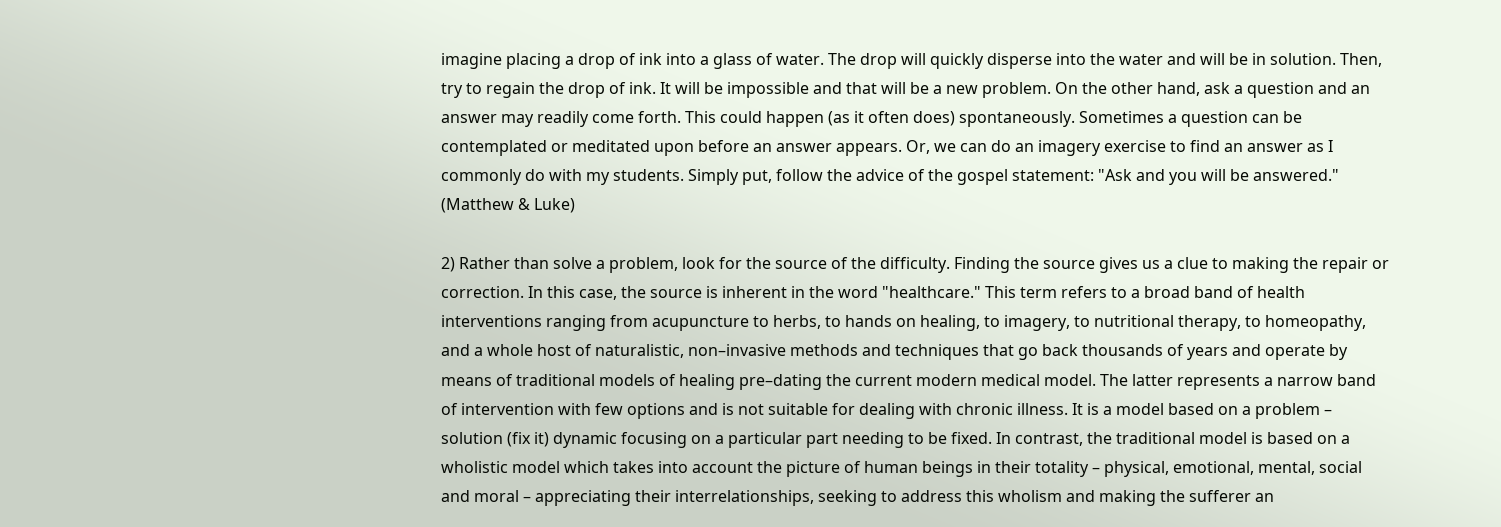imagine placing a drop of ink into a glass of water. The drop will quickly disperse into the water and will be in solution. Then, try to regain the drop of ink. It will be impossible and that will be a new problem. On the other hand, ask a question and an answer may readily come forth. This could happen (as it often does) spontaneously. Sometimes a question can be contemplated or meditated upon before an answer appears. Or, we can do an imagery exercise to find an answer as I commonly do with my students. Simply put, follow the advice of the gospel statement: "Ask and you will be answered." (Matthew & Luke)

2) Rather than solve a problem, look for the source of the difficulty. Finding the source gives us a clue to making the repair or correction. In this case, the source is inherent in the word "healthcare." This term refers to a broad band of health interventions ranging from acupuncture to herbs, to hands on healing, to imagery, to nutritional therapy, to homeopathy, and a whole host of naturalistic, non–invasive methods and techniques that go back thousands of years and operate by means of traditional models of healing pre–dating the current modern medical model. The latter represents a narrow band of intervention with few options and is not suitable for dealing with chronic illness. It is a model based on a problem – solution (fix it) dynamic focusing on a particular part needing to be fixed. In contrast, the traditional model is based on a wholistic model which takes into account the picture of human beings in their totality – physical, emotional, mental, social and moral – appreciating their interrelationships, seeking to address this wholism and making the sufferer an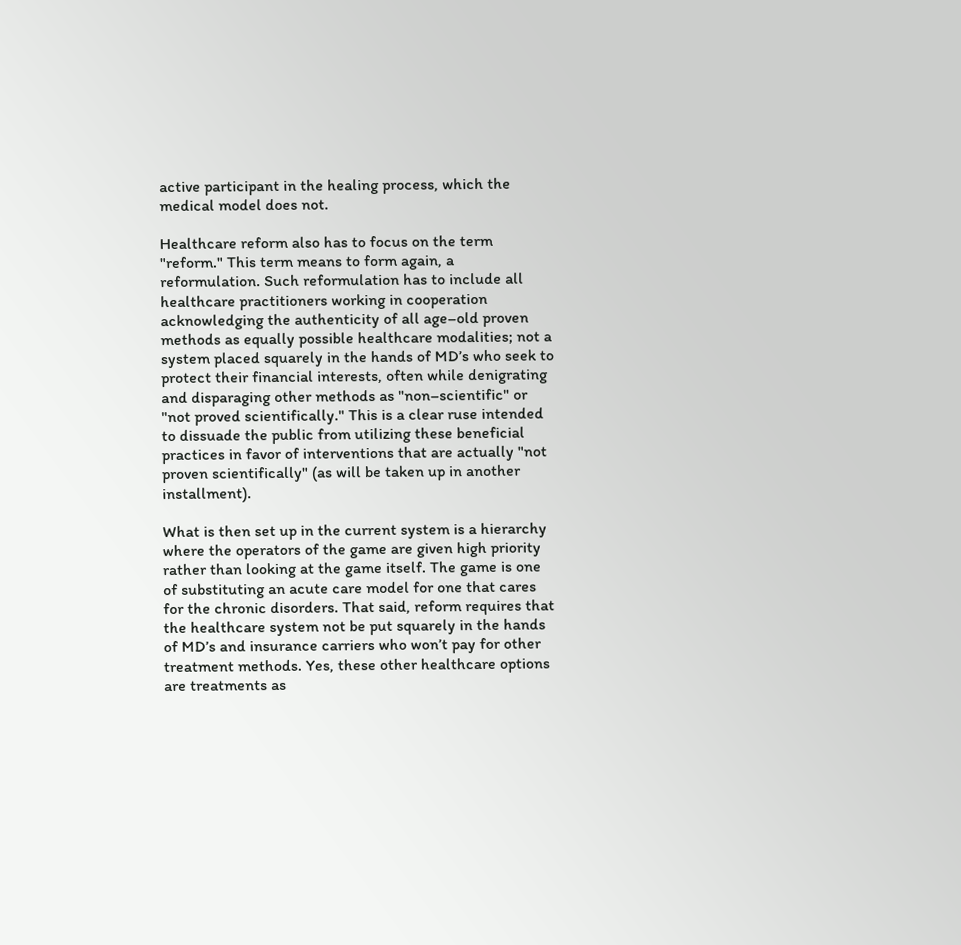active participant in the healing process, which the medical model does not.

Healthcare reform also has to focus on the term "reform." This term means to form again, a reformulation. Such reformulation has to include all healthcare practitioners working in cooperation acknowledging the authenticity of all age–old proven methods as equally possible healthcare modalities; not a system placed squarely in the hands of MD’s who seek to protect their financial interests, often while denigrating and disparaging other methods as "non–scientific" or "not proved scientifically." This is a clear ruse intended to dissuade the public from utilizing these beneficial practices in favor of interventions that are actually "not proven scientifically" (as will be taken up in another installment).

What is then set up in the current system is a hierarchy where the operators of the game are given high priority rather than looking at the game itself. The game is one of substituting an acute care model for one that cares for the chronic disorders. That said, reform requires that the healthcare system not be put squarely in the hands of MD’s and insurance carriers who won’t pay for other treatment methods. Yes, these other healthcare options are treatments as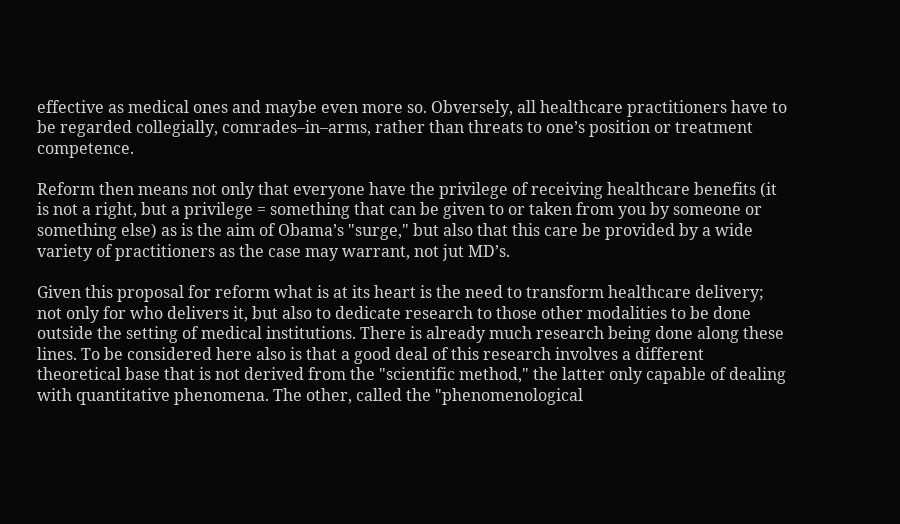effective as medical ones and maybe even more so. Obversely, all healthcare practitioners have to be regarded collegially, comrades–in–arms, rather than threats to one’s position or treatment competence.

Reform then means not only that everyone have the privilege of receiving healthcare benefits (it is not a right, but a privilege = something that can be given to or taken from you by someone or something else) as is the aim of Obama’s "surge," but also that this care be provided by a wide variety of practitioners as the case may warrant, not jut MD’s.

Given this proposal for reform what is at its heart is the need to transform healthcare delivery; not only for who delivers it, but also to dedicate research to those other modalities to be done outside the setting of medical institutions. There is already much research being done along these lines. To be considered here also is that a good deal of this research involves a different theoretical base that is not derived from the "scientific method," the latter only capable of dealing with quantitative phenomena. The other, called the "phenomenological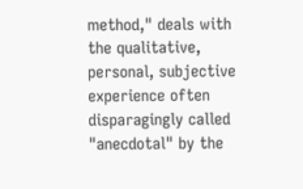method," deals with the qualitative, personal, subjective experience often disparagingly called "anecdotal" by the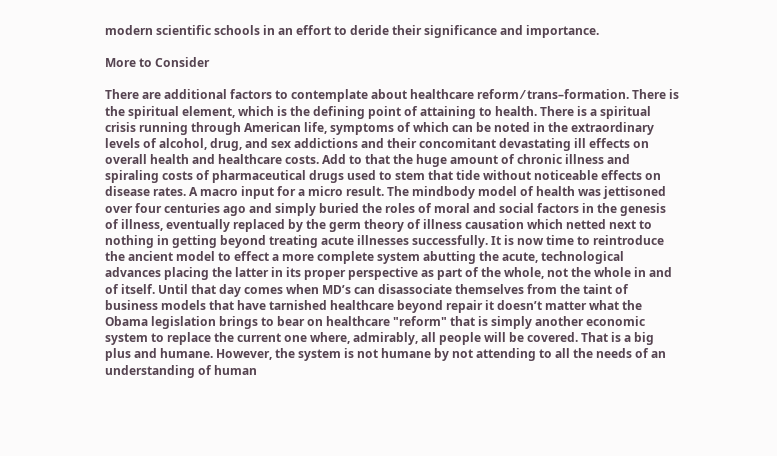modern scientific schools in an effort to deride their significance and importance.

More to Consider

There are additional factors to contemplate about healthcare reform ⁄ trans–formation. There is the spiritual element, which is the defining point of attaining to health. There is a spiritual crisis running through American life, symptoms of which can be noted in the extraordinary levels of alcohol, drug, and sex addictions and their concomitant devastating ill effects on overall health and healthcare costs. Add to that the huge amount of chronic illness and spiraling costs of pharmaceutical drugs used to stem that tide without noticeable effects on disease rates. A macro input for a micro result. The mindbody model of health was jettisoned over four centuries ago and simply buried the roles of moral and social factors in the genesis of illness, eventually replaced by the germ theory of illness causation which netted next to nothing in getting beyond treating acute illnesses successfully. It is now time to reintroduce the ancient model to effect a more complete system abutting the acute, technological advances placing the latter in its proper perspective as part of the whole, not the whole in and of itself. Until that day comes when MD’s can disassociate themselves from the taint of business models that have tarnished healthcare beyond repair it doesn’t matter what the Obama legislation brings to bear on healthcare "reform" that is simply another economic system to replace the current one where, admirably, all people will be covered. That is a big plus and humane. However, the system is not humane by not attending to all the needs of an understanding of human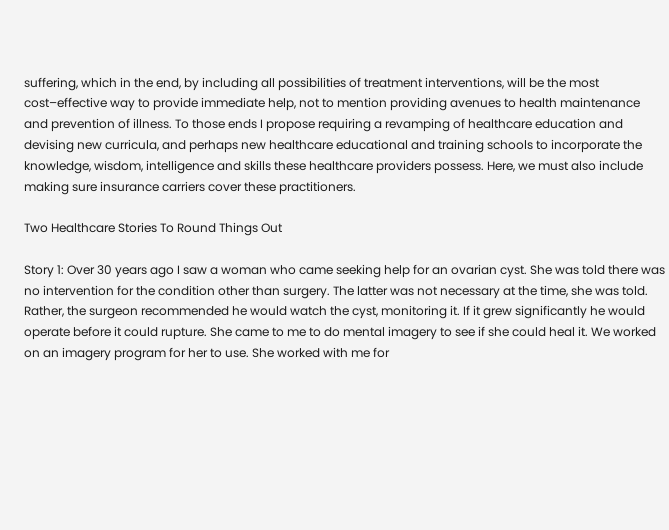suffering, which in the end, by including all possibilities of treatment interventions, will be the most cost–effective way to provide immediate help, not to mention providing avenues to health maintenance and prevention of illness. To those ends I propose requiring a revamping of healthcare education and devising new curricula, and perhaps new healthcare educational and training schools to incorporate the knowledge, wisdom, intelligence and skills these healthcare providers possess. Here, we must also include making sure insurance carriers cover these practitioners.

Two Healthcare Stories To Round Things Out

Story 1: Over 30 years ago I saw a woman who came seeking help for an ovarian cyst. She was told there was no intervention for the condition other than surgery. The latter was not necessary at the time, she was told. Rather, the surgeon recommended he would watch the cyst, monitoring it. If it grew significantly he would operate before it could rupture. She came to me to do mental imagery to see if she could heal it. We worked on an imagery program for her to use. She worked with me for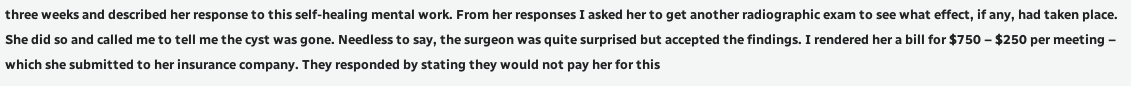three weeks and described her response to this self-healing mental work. From her responses I asked her to get another radiographic exam to see what effect, if any, had taken place. She did so and called me to tell me the cyst was gone. Needless to say, the surgeon was quite surprised but accepted the findings. I rendered her a bill for $750 – $250 per meeting – which she submitted to her insurance company. They responded by stating they would not pay her for this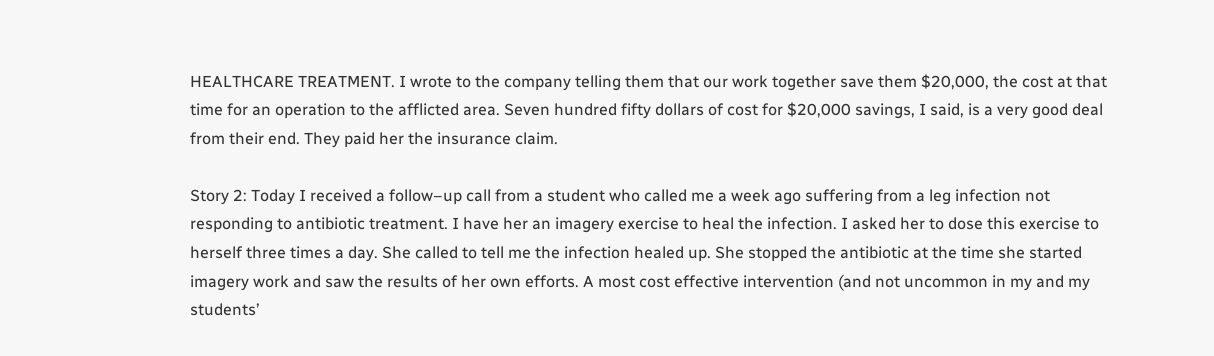HEALTHCARE TREATMENT. I wrote to the company telling them that our work together save them $20,000, the cost at that time for an operation to the afflicted area. Seven hundred fifty dollars of cost for $20,000 savings, I said, is a very good deal from their end. They paid her the insurance claim.

Story 2: Today I received a follow–up call from a student who called me a week ago suffering from a leg infection not responding to antibiotic treatment. I have her an imagery exercise to heal the infection. I asked her to dose this exercise to herself three times a day. She called to tell me the infection healed up. She stopped the antibiotic at the time she started imagery work and saw the results of her own efforts. A most cost effective intervention (and not uncommon in my and my students’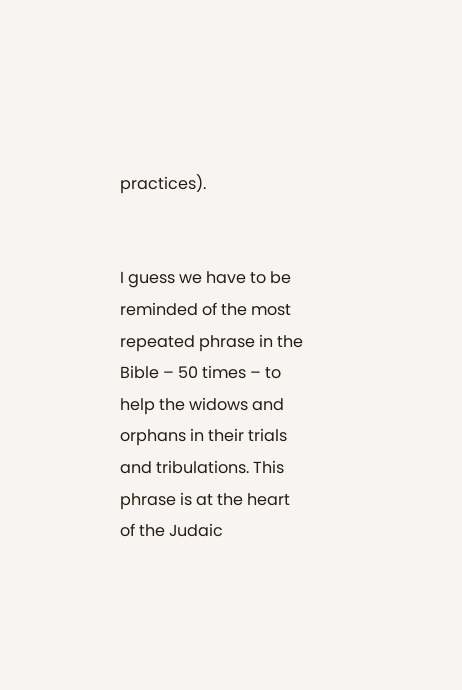practices).


I guess we have to be reminded of the most repeated phrase in the Bible – 50 times – to help the widows and orphans in their trials and tribulations. This phrase is at the heart of the Judaic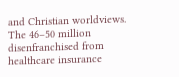and Christian worldviews. The 46–50 million disenfranchised from healthcare insurance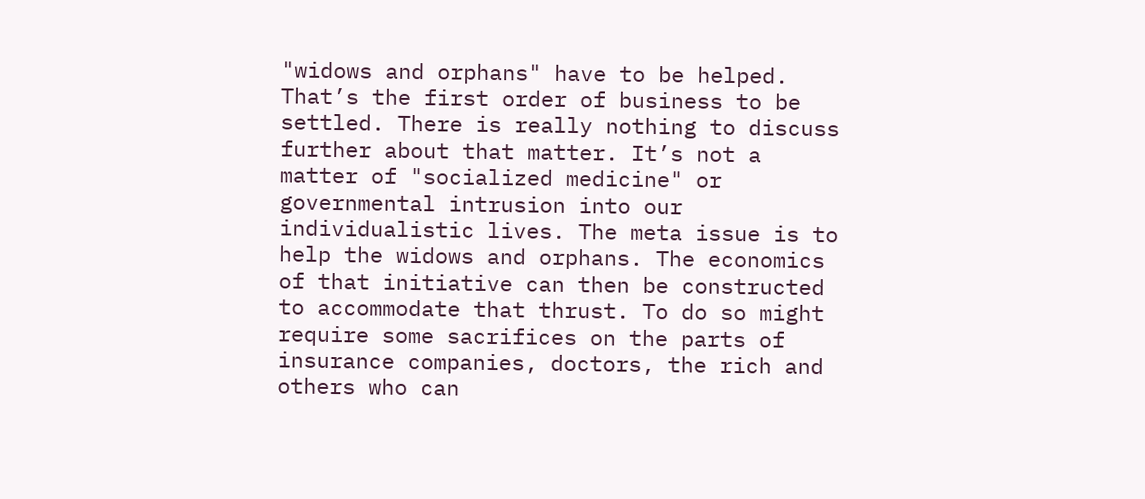"widows and orphans" have to be helped. That’s the first order of business to be settled. There is really nothing to discuss further about that matter. It’s not a matter of "socialized medicine" or governmental intrusion into our individualistic lives. The meta issue is to help the widows and orphans. The economics of that initiative can then be constructed to accommodate that thrust. To do so might require some sacrifices on the parts of insurance companies, doctors, the rich and others who can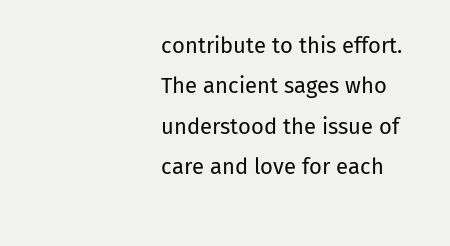contribute to this effort. The ancient sages who understood the issue of care and love for each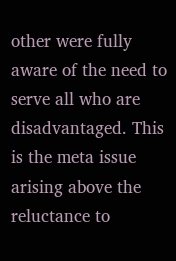other were fully aware of the need to serve all who are disadvantaged. This is the meta issue arising above the reluctance to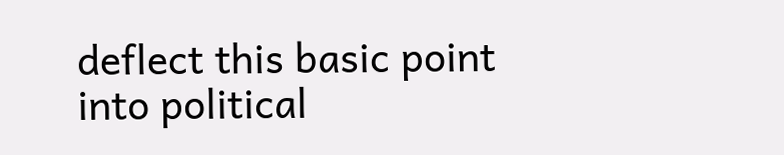deflect this basic point into political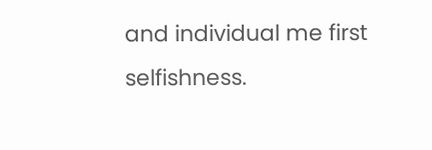and individual me first selfishness.